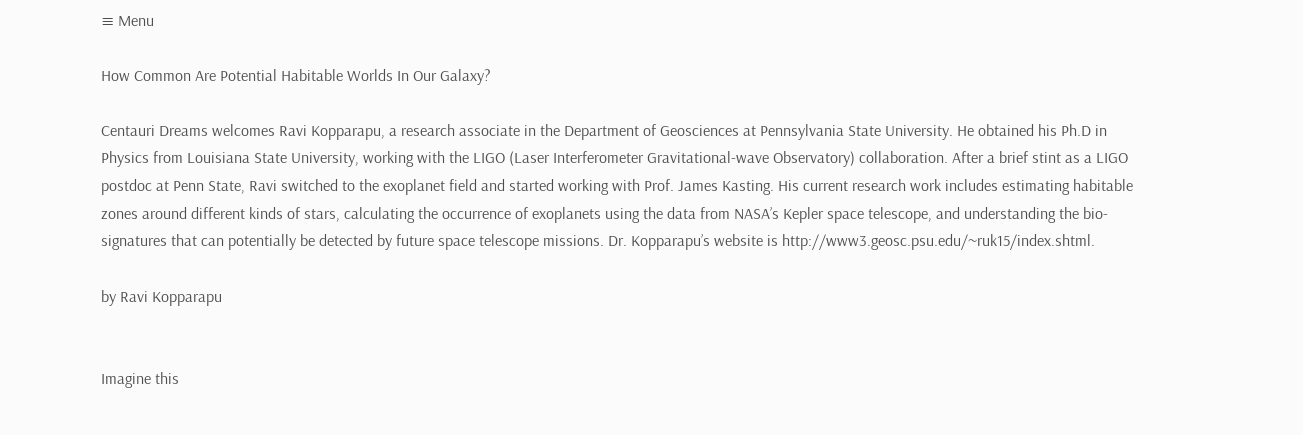≡ Menu

How Common Are Potential Habitable Worlds In Our Galaxy?

Centauri Dreams welcomes Ravi Kopparapu, a research associate in the Department of Geosciences at Pennsylvania State University. He obtained his Ph.D in Physics from Louisiana State University, working with the LIGO (Laser Interferometer Gravitational-wave Observatory) collaboration. After a brief stint as a LIGO postdoc at Penn State, Ravi switched to the exoplanet field and started working with Prof. James Kasting. His current research work includes estimating habitable zones around different kinds of stars, calculating the occurrence of exoplanets using the data from NASA’s Kepler space telescope, and understanding the bio-signatures that can potentially be detected by future space telescope missions. Dr. Kopparapu’s website is http://www3.geosc.psu.edu/~ruk15/index.shtml.

by Ravi Kopparapu


Imagine this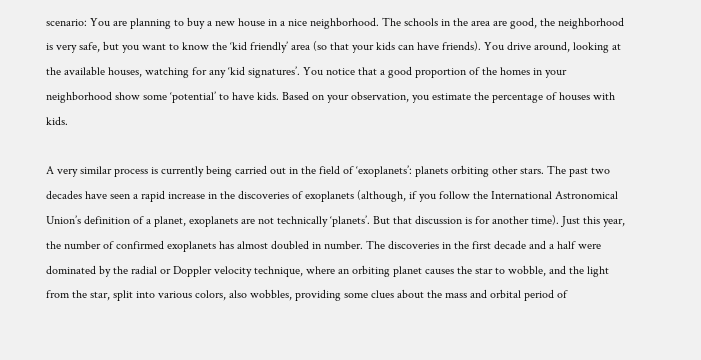scenario: You are planning to buy a new house in a nice neighborhood. The schools in the area are good, the neighborhood is very safe, but you want to know the ‘kid friendly’ area (so that your kids can have friends). You drive around, looking at the available houses, watching for any ‘kid signatures’. You notice that a good proportion of the homes in your neighborhood show some ‘potential’ to have kids. Based on your observation, you estimate the percentage of houses with kids.

A very similar process is currently being carried out in the field of ‘exoplanets’: planets orbiting other stars. The past two decades have seen a rapid increase in the discoveries of exoplanets (although, if you follow the International Astronomical Union’s definition of a planet, exoplanets are not technically ‘planets’. But that discussion is for another time). Just this year, the number of confirmed exoplanets has almost doubled in number. The discoveries in the first decade and a half were dominated by the radial or Doppler velocity technique, where an orbiting planet causes the star to wobble, and the light from the star, split into various colors, also wobbles, providing some clues about the mass and orbital period of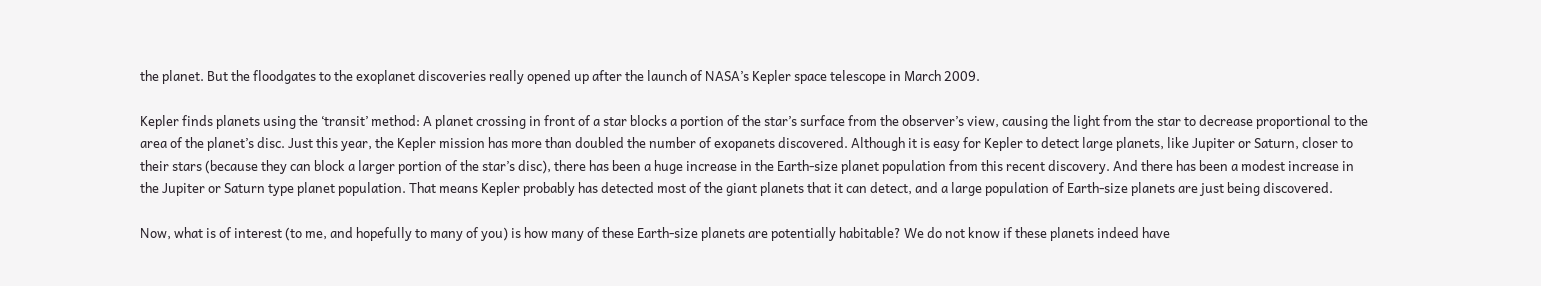the planet. But the floodgates to the exoplanet discoveries really opened up after the launch of NASA’s Kepler space telescope in March 2009.

Kepler finds planets using the ‘transit’ method: A planet crossing in front of a star blocks a portion of the star’s surface from the observer’s view, causing the light from the star to decrease proportional to the area of the planet’s disc. Just this year, the Kepler mission has more than doubled the number of exopanets discovered. Although it is easy for Kepler to detect large planets, like Jupiter or Saturn, closer to their stars (because they can block a larger portion of the star’s disc), there has been a huge increase in the Earth-size planet population from this recent discovery. And there has been a modest increase in the Jupiter or Saturn type planet population. That means Kepler probably has detected most of the giant planets that it can detect, and a large population of Earth-size planets are just being discovered.

Now, what is of interest (to me, and hopefully to many of you) is how many of these Earth-size planets are potentially habitable? We do not know if these planets indeed have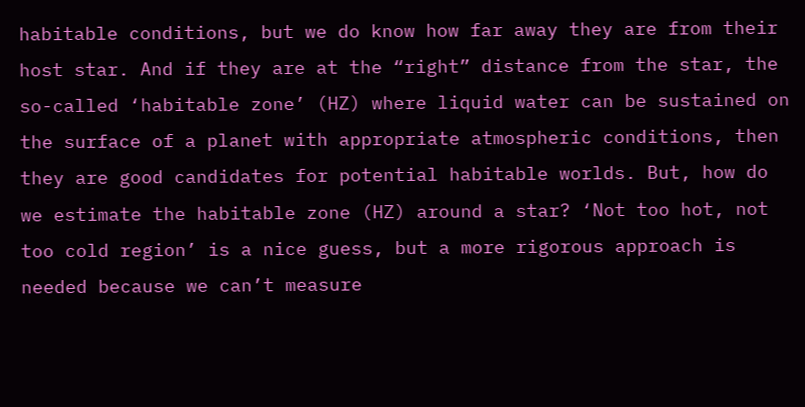habitable conditions, but we do know how far away they are from their host star. And if they are at the “right” distance from the star, the so-called ‘habitable zone’ (HZ) where liquid water can be sustained on the surface of a planet with appropriate atmospheric conditions, then they are good candidates for potential habitable worlds. But, how do we estimate the habitable zone (HZ) around a star? ‘Not too hot, not too cold region’ is a nice guess, but a more rigorous approach is needed because we can’t measure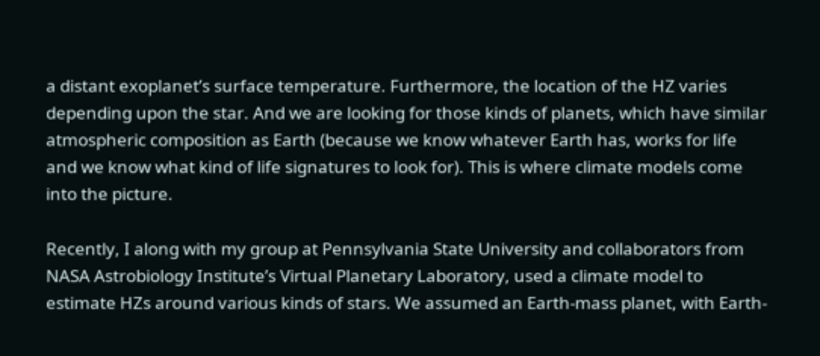a distant exoplanet’s surface temperature. Furthermore, the location of the HZ varies depending upon the star. And we are looking for those kinds of planets, which have similar atmospheric composition as Earth (because we know whatever Earth has, works for life and we know what kind of life signatures to look for). This is where climate models come into the picture.

Recently, I along with my group at Pennsylvania State University and collaborators from NASA Astrobiology Institute’s Virtual Planetary Laboratory, used a climate model to estimate HZs around various kinds of stars. We assumed an Earth-mass planet, with Earth-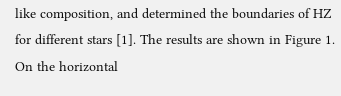like composition, and determined the boundaries of HZ for different stars [1]. The results are shown in Figure 1. On the horizontal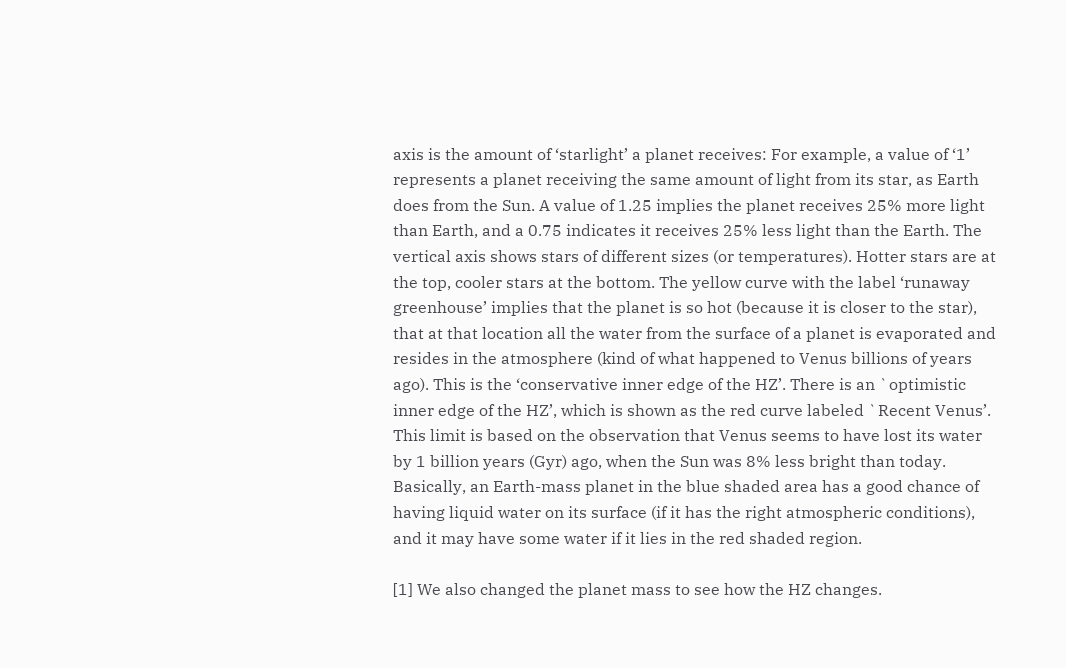axis is the amount of ‘starlight’ a planet receives: For example, a value of ‘1’ represents a planet receiving the same amount of light from its star, as Earth does from the Sun. A value of 1.25 implies the planet receives 25% more light than Earth, and a 0.75 indicates it receives 25% less light than the Earth. The vertical axis shows stars of different sizes (or temperatures). Hotter stars are at the top, cooler stars at the bottom. The yellow curve with the label ‘runaway greenhouse’ implies that the planet is so hot (because it is closer to the star), that at that location all the water from the surface of a planet is evaporated and resides in the atmosphere (kind of what happened to Venus billions of years ago). This is the ‘conservative inner edge of the HZ’. There is an `optimistic inner edge of the HZ’, which is shown as the red curve labeled `Recent Venus’. This limit is based on the observation that Venus seems to have lost its water by 1 billion years (Gyr) ago, when the Sun was 8% less bright than today. Basically, an Earth-mass planet in the blue shaded area has a good chance of having liquid water on its surface (if it has the right atmospheric conditions), and it may have some water if it lies in the red shaded region.

[1] We also changed the planet mass to see how the HZ changes.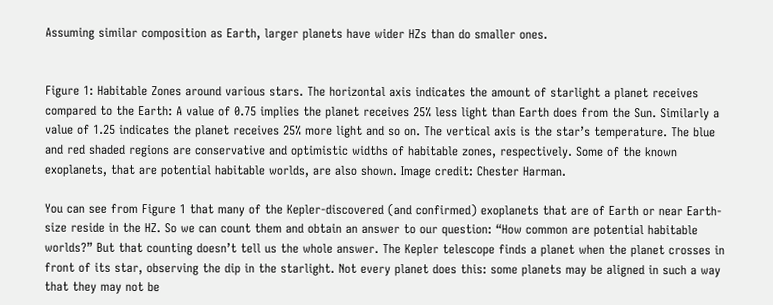Assuming similar composition as Earth, larger planets have wider HZs than do smaller ones.


Figure 1: Habitable Zones around various stars. The horizontal axis indicates the amount of starlight a planet receives compared to the Earth: A value of 0.75 implies the planet receives 25% less light than Earth does from the Sun. Similarly a value of 1.25 indicates the planet receives 25% more light and so on. The vertical axis is the star’s temperature. The blue and red shaded regions are conservative and optimistic widths of habitable zones, respectively. Some of the known exoplanets, that are potential habitable worlds, are also shown. Image credit: Chester Harman.

You can see from Figure 1 that many of the Kepler-discovered (and confirmed) exoplanets that are of Earth or near Earth-size reside in the HZ. So we can count them and obtain an answer to our question: “How common are potential habitable worlds?” But that counting doesn’t tell us the whole answer. The Kepler telescope finds a planet when the planet crosses in front of its star, observing the dip in the starlight. Not every planet does this: some planets may be aligned in such a way that they may not be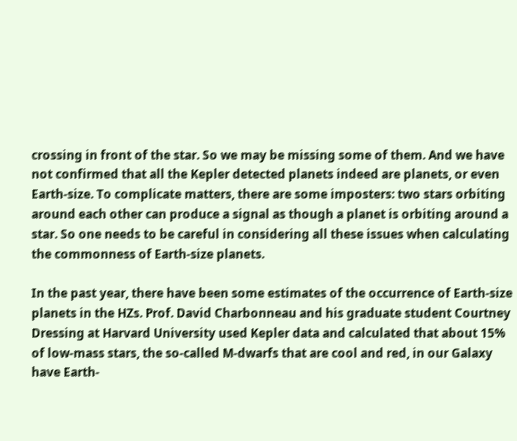crossing in front of the star. So we may be missing some of them. And we have not confirmed that all the Kepler detected planets indeed are planets, or even Earth-size. To complicate matters, there are some imposters: two stars orbiting around each other can produce a signal as though a planet is orbiting around a star. So one needs to be careful in considering all these issues when calculating the commonness of Earth-size planets.

In the past year, there have been some estimates of the occurrence of Earth-size planets in the HZs. Prof. David Charbonneau and his graduate student Courtney Dressing at Harvard University used Kepler data and calculated that about 15% of low-mass stars, the so-called M-dwarfs that are cool and red, in our Galaxy have Earth-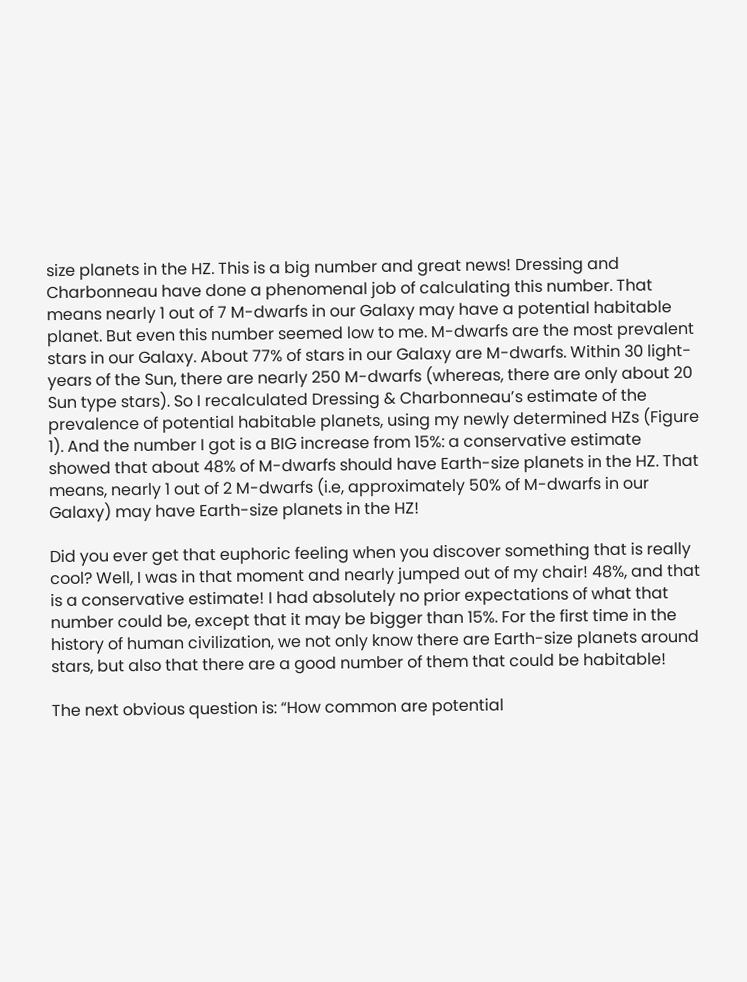size planets in the HZ. This is a big number and great news! Dressing and Charbonneau have done a phenomenal job of calculating this number. That means nearly 1 out of 7 M-dwarfs in our Galaxy may have a potential habitable planet. But even this number seemed low to me. M-dwarfs are the most prevalent stars in our Galaxy. About 77% of stars in our Galaxy are M-dwarfs. Within 30 light-years of the Sun, there are nearly 250 M-dwarfs (whereas, there are only about 20 Sun type stars). So I recalculated Dressing & Charbonneau’s estimate of the prevalence of potential habitable planets, using my newly determined HZs (Figure 1). And the number I got is a BIG increase from 15%: a conservative estimate showed that about 48% of M-dwarfs should have Earth-size planets in the HZ. That means, nearly 1 out of 2 M-dwarfs (i.e, approximately 50% of M-dwarfs in our Galaxy) may have Earth-size planets in the HZ!

Did you ever get that euphoric feeling when you discover something that is really cool? Well, I was in that moment and nearly jumped out of my chair! 48%, and that is a conservative estimate! I had absolutely no prior expectations of what that number could be, except that it may be bigger than 15%. For the first time in the history of human civilization, we not only know there are Earth-size planets around stars, but also that there are a good number of them that could be habitable!

The next obvious question is: “How common are potential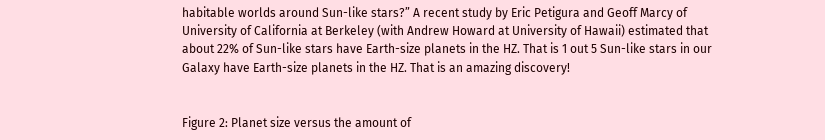habitable worlds around Sun-like stars?” A recent study by Eric Petigura and Geoff Marcy of University of California at Berkeley (with Andrew Howard at University of Hawaii) estimated that about 22% of Sun-like stars have Earth-size planets in the HZ. That is 1 out 5 Sun-like stars in our Galaxy have Earth-size planets in the HZ. That is an amazing discovery!


Figure 2: Planet size versus the amount of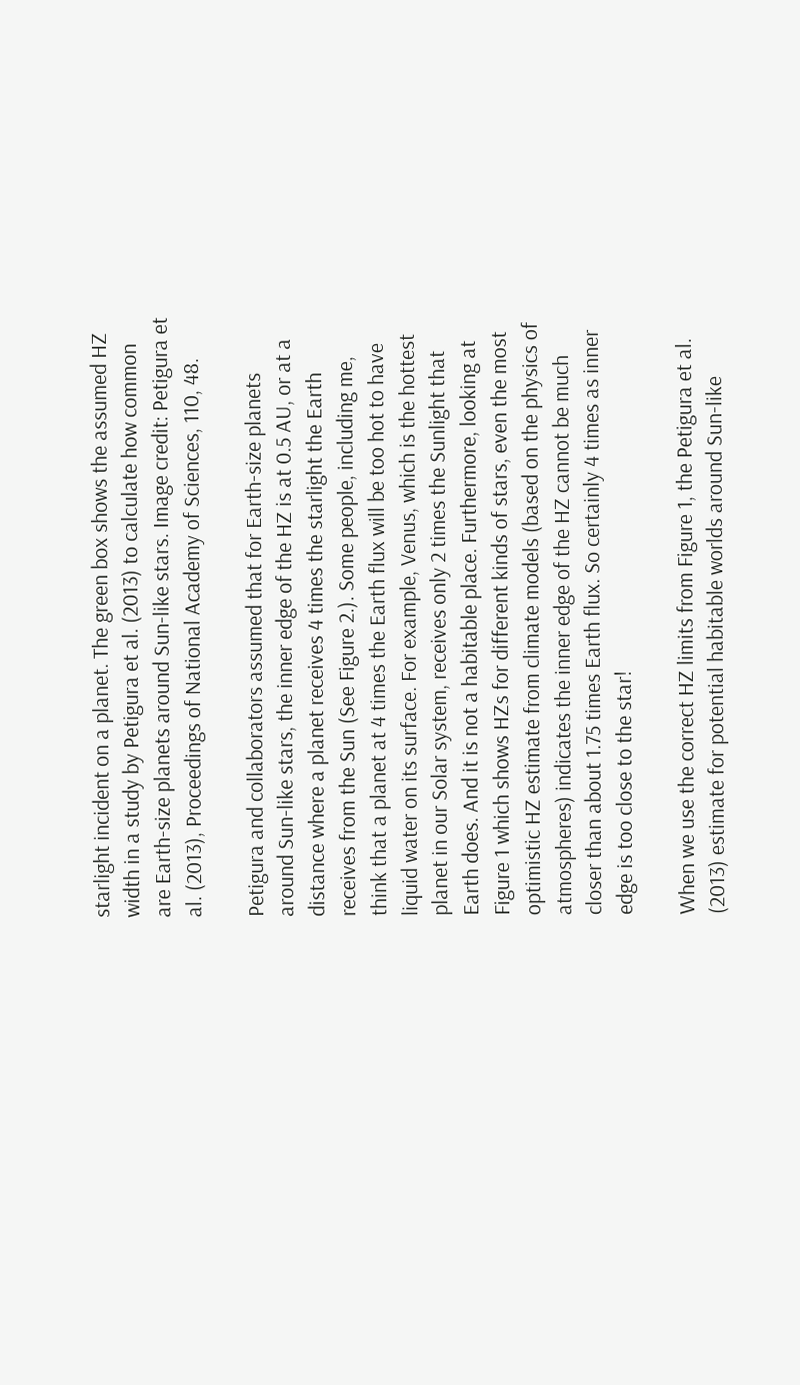starlight incident on a planet. The green box shows the assumed HZ width in a study by Petigura et al. (2013) to calculate how common are Earth-size planets around Sun-like stars. Image credit: Petigura et al. (2013), Proceedings of National Academy of Sciences, 110, 48.

Petigura and collaborators assumed that for Earth-size planets around Sun-like stars, the inner edge of the HZ is at 0.5 AU, or at a distance where a planet receives 4 times the starlight the Earth receives from the Sun (See Figure 2.). Some people, including me, think that a planet at 4 times the Earth flux will be too hot to have liquid water on its surface. For example, Venus, which is the hottest planet in our Solar system, receives only 2 times the Sunlight that Earth does. And it is not a habitable place. Furthermore, looking at Figure 1 which shows HZs for different kinds of stars, even the most optimistic HZ estimate from climate models (based on the physics of atmospheres) indicates the inner edge of the HZ cannot be much closer than about 1.75 times Earth flux. So certainly 4 times as inner edge is too close to the star!

When we use the correct HZ limits from Figure 1, the Petigura et al. (2013) estimate for potential habitable worlds around Sun-like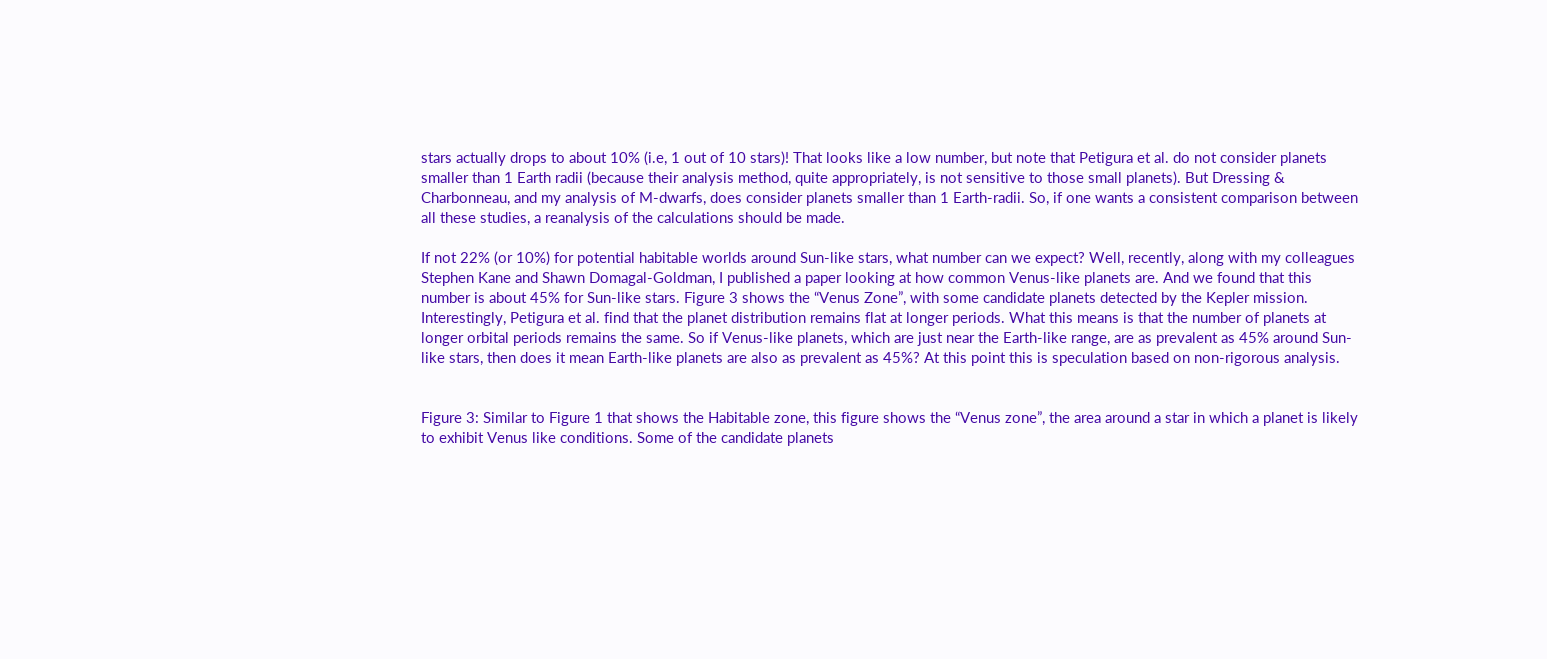stars actually drops to about 10% (i.e, 1 out of 10 stars)! That looks like a low number, but note that Petigura et al. do not consider planets smaller than 1 Earth radii (because their analysis method, quite appropriately, is not sensitive to those small planets). But Dressing & Charbonneau, and my analysis of M-dwarfs, does consider planets smaller than 1 Earth-radii. So, if one wants a consistent comparison between all these studies, a reanalysis of the calculations should be made.

If not 22% (or 10%) for potential habitable worlds around Sun-like stars, what number can we expect? Well, recently, along with my colleagues Stephen Kane and Shawn Domagal-Goldman, I published a paper looking at how common Venus-like planets are. And we found that this number is about 45% for Sun-like stars. Figure 3 shows the “Venus Zone”, with some candidate planets detected by the Kepler mission. Interestingly, Petigura et al. find that the planet distribution remains flat at longer periods. What this means is that the number of planets at longer orbital periods remains the same. So if Venus-like planets, which are just near the Earth-like range, are as prevalent as 45% around Sun-like stars, then does it mean Earth-like planets are also as prevalent as 45%? At this point this is speculation based on non-rigorous analysis.


Figure 3: Similar to Figure 1 that shows the Habitable zone, this figure shows the “Venus zone”, the area around a star in which a planet is likely to exhibit Venus like conditions. Some of the candidate planets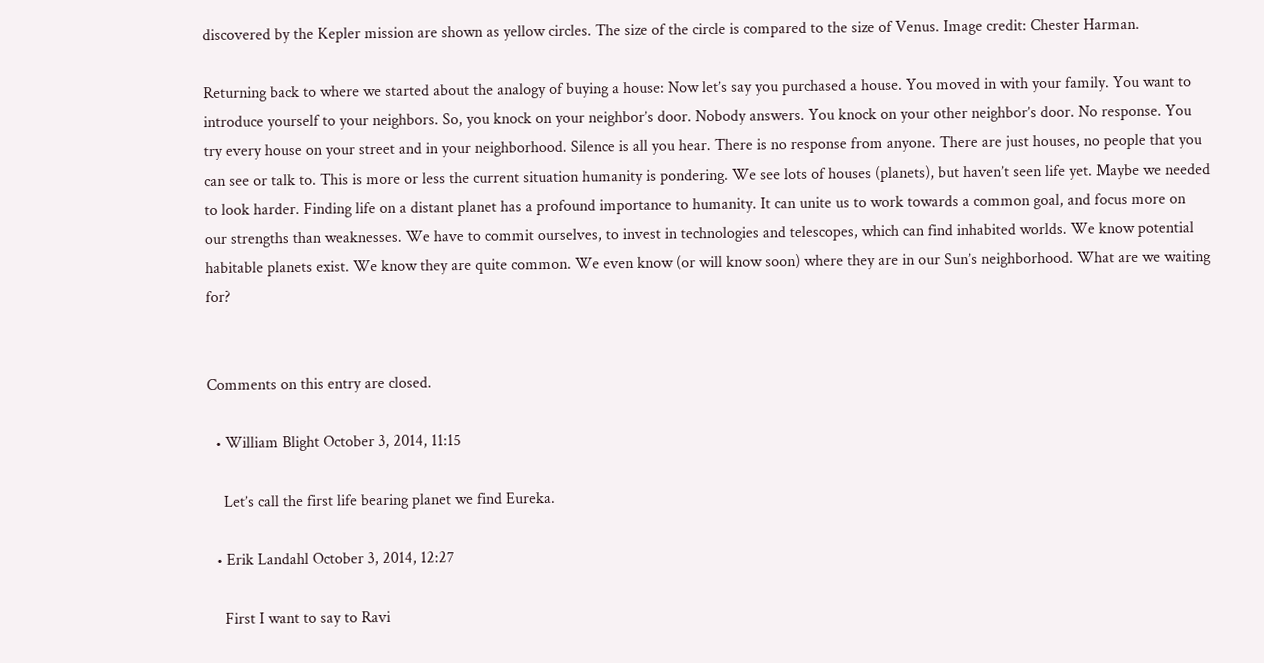discovered by the Kepler mission are shown as yellow circles. The size of the circle is compared to the size of Venus. Image credit: Chester Harman.

Returning back to where we started about the analogy of buying a house: Now let’s say you purchased a house. You moved in with your family. You want to introduce yourself to your neighbors. So, you knock on your neighbor’s door. Nobody answers. You knock on your other neighbor’s door. No response. You try every house on your street and in your neighborhood. Silence is all you hear. There is no response from anyone. There are just houses, no people that you can see or talk to. This is more or less the current situation humanity is pondering. We see lots of houses (planets), but haven’t seen life yet. Maybe we needed to look harder. Finding life on a distant planet has a profound importance to humanity. It can unite us to work towards a common goal, and focus more on our strengths than weaknesses. We have to commit ourselves, to invest in technologies and telescopes, which can find inhabited worlds. We know potential habitable planets exist. We know they are quite common. We even know (or will know soon) where they are in our Sun’s neighborhood. What are we waiting for?


Comments on this entry are closed.

  • William Blight October 3, 2014, 11:15

    Let’s call the first life bearing planet we find Eureka.

  • Erik Landahl October 3, 2014, 12:27

    First I want to say to Ravi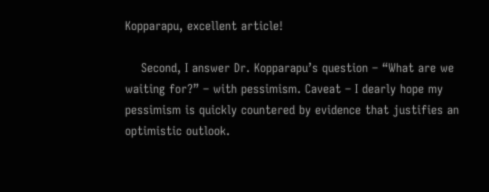Kopparapu, excellent article!

    Second, I answer Dr. Kopparapu’s question – “What are we waiting for?” – with pessimism. Caveat – I dearly hope my pessimism is quickly countered by evidence that justifies an optimistic outlook.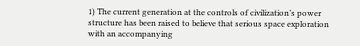1) The current generation at the controls of civilization’s power structure has been raised to believe that serious space exploration with an accompanying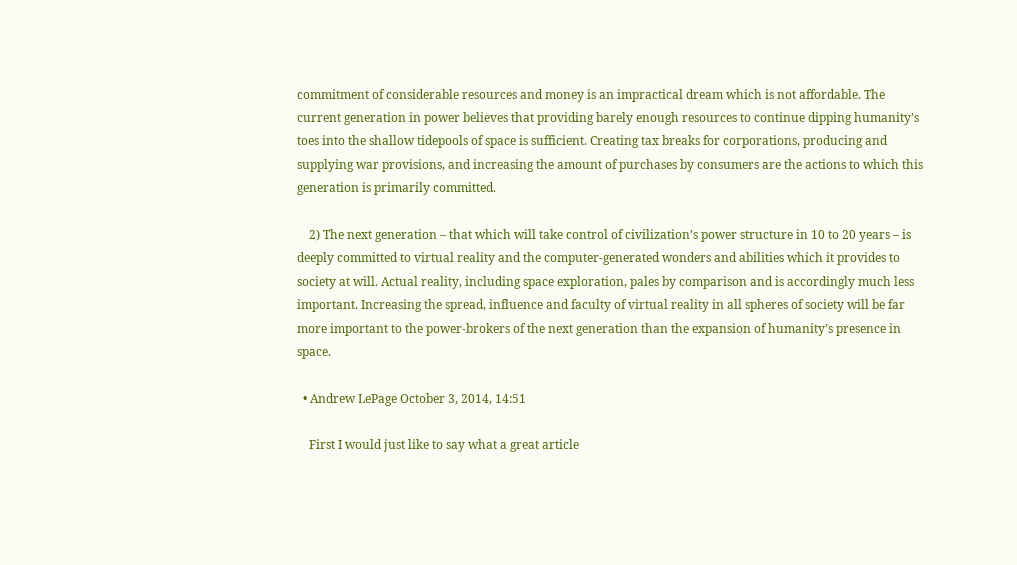commitment of considerable resources and money is an impractical dream which is not affordable. The current generation in power believes that providing barely enough resources to continue dipping humanity’s toes into the shallow tidepools of space is sufficient. Creating tax breaks for corporations, producing and supplying war provisions, and increasing the amount of purchases by consumers are the actions to which this generation is primarily committed.

    2) The next generation – that which will take control of civilization’s power structure in 10 to 20 years – is deeply committed to virtual reality and the computer-generated wonders and abilities which it provides to society at will. Actual reality, including space exploration, pales by comparison and is accordingly much less important. Increasing the spread, influence and faculty of virtual reality in all spheres of society will be far more important to the power-brokers of the next generation than the expansion of humanity’s presence in space.

  • Andrew LePage October 3, 2014, 14:51

    First I would just like to say what a great article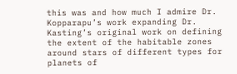this was and how much I admire Dr. Kopparapu’s work expanding Dr. Kasting’s original work on defining the extent of the habitable zones around stars of different types for planets of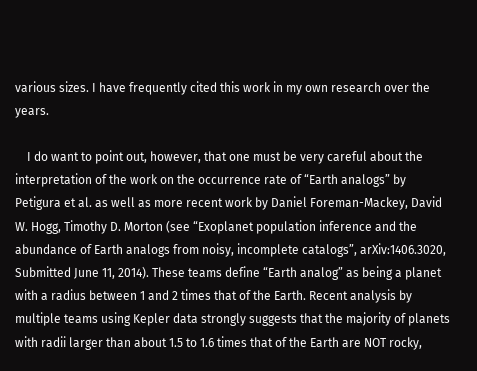various sizes. I have frequently cited this work in my own research over the years.

    I do want to point out, however, that one must be very careful about the interpretation of the work on the occurrence rate of “Earth analogs” by Petigura et al. as well as more recent work by Daniel Foreman-Mackey, David W. Hogg, Timothy D. Morton (see “Exoplanet population inference and the abundance of Earth analogs from noisy, incomplete catalogs”, arXiv:1406.3020, Submitted June 11, 2014). These teams define “Earth analog” as being a planet with a radius between 1 and 2 times that of the Earth. Recent analysis by multiple teams using Kepler data strongly suggests that the majority of planets with radii larger than about 1.5 to 1.6 times that of the Earth are NOT rocky,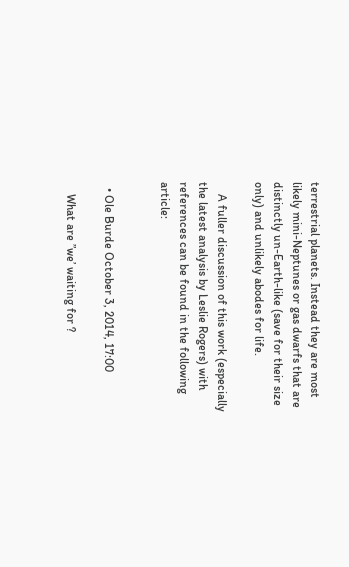terrestrial planets. Instead they are most likely mini-Neptunes or gas dwarfs that are distinctly un-Earth-like (save for their size only) and unlikely abodes for life.

    A fuller discussion of this work (especially the latest analysis by Leslie Rogers) with references can be found in the following article:


  • Ole Burde October 3, 2014, 17:00

    What are ”we’ waiting for ?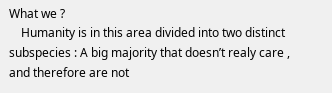What we ?
    Humanity is in this area divided into two distinct subspecies : A big majority that doesn’t realy care , and therefore are not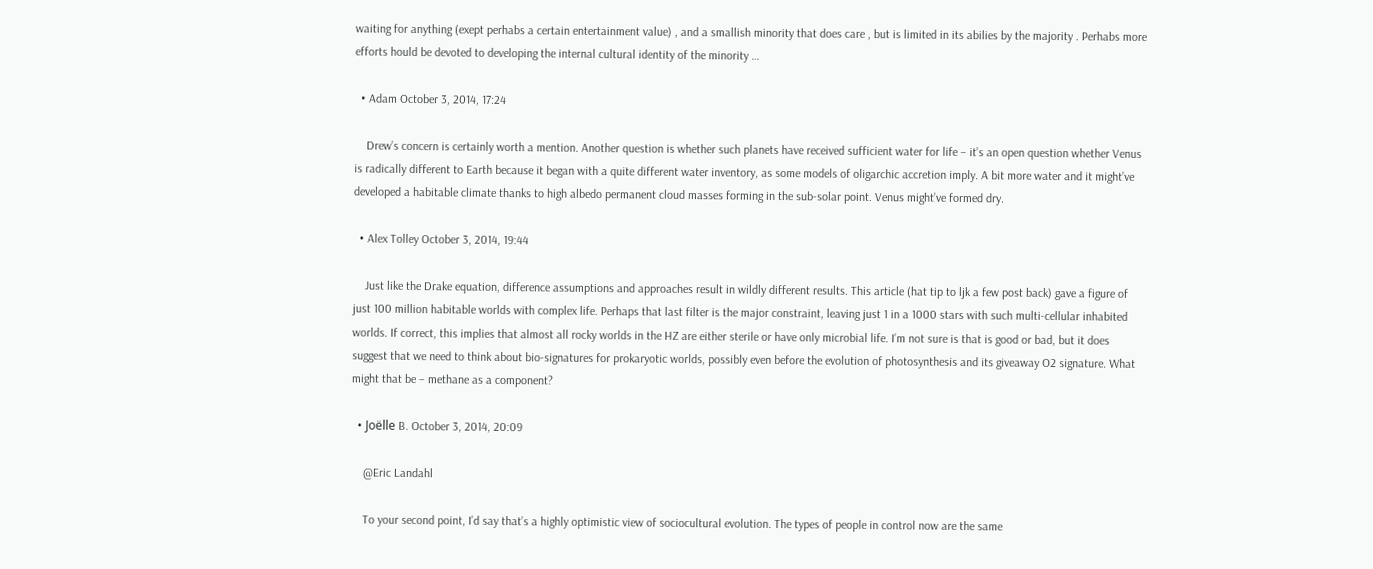waiting for anything (exept perhabs a certain entertainment value) , and a smallish minority that does care , but is limited in its abilies by the majority . Perhabs more efforts hould be devoted to developing the internal cultural identity of the minority …

  • Adam October 3, 2014, 17:24

    Drew’s concern is certainly worth a mention. Another question is whether such planets have received sufficient water for life – it’s an open question whether Venus is radically different to Earth because it began with a quite different water inventory, as some models of oligarchic accretion imply. A bit more water and it might’ve developed a habitable climate thanks to high albedo permanent cloud masses forming in the sub-solar point. Venus might’ve formed dry.

  • Alex Tolley October 3, 2014, 19:44

    Just like the Drake equation, difference assumptions and approaches result in wildly different results. This article (hat tip to ljk a few post back) gave a figure of just 100 million habitable worlds with complex life. Perhaps that last filter is the major constraint, leaving just 1 in a 1000 stars with such multi-cellular inhabited worlds. If correct, this implies that almost all rocky worlds in the HZ are either sterile or have only microbial life. I’m not sure is that is good or bad, but it does suggest that we need to think about bio-signatures for prokaryotic worlds, possibly even before the evolution of photosynthesis and its giveaway O2 signature. What might that be – methane as a component?

  • Joëlle B. October 3, 2014, 20:09

    @Eric Landahl

    To your second point, I’d say that’s a highly optimistic view of sociocultural evolution. The types of people in control now are the same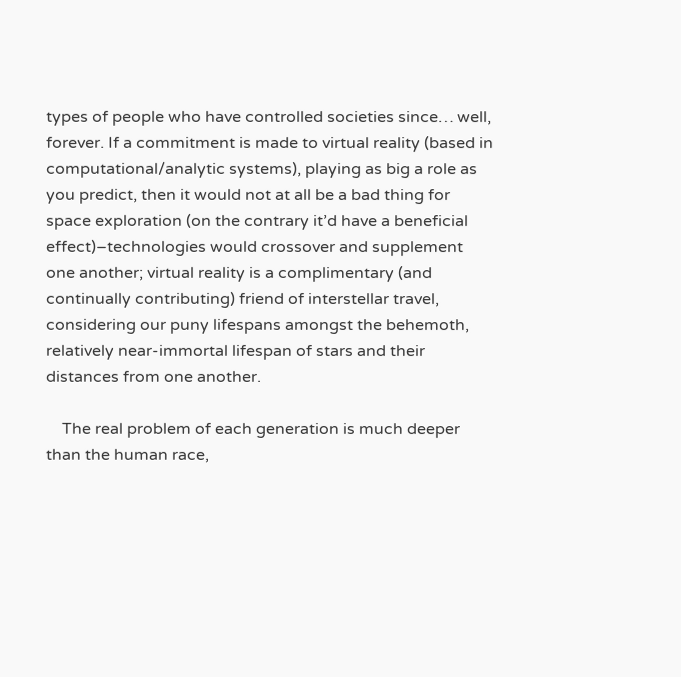types of people who have controlled societies since… well, forever. If a commitment is made to virtual reality (based in computational/analytic systems), playing as big a role as you predict, then it would not at all be a bad thing for space exploration (on the contrary it’d have a beneficial effect)–technologies would crossover and supplement one another; virtual reality is a complimentary (and continually contributing) friend of interstellar travel, considering our puny lifespans amongst the behemoth, relatively near-immortal lifespan of stars and their distances from one another.

    The real problem of each generation is much deeper than the human race,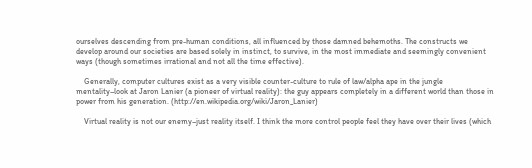ourselves descending from pre-human conditions, all influenced by those damned behemoths. The constructs we develop around our societies are based solely in instinct, to survive, in the most immediate and seemingly convenient ways (though sometimes irrational and not all the time effective).

    Generally, computer cultures exist as a very visible counter-culture to rule of law/alpha ape in the jungle mentality–look at Jaron Lanier (a pioneer of virtual reality): the guy appears completely in a different world than those in power from his generation. (http://en.wikipedia.org/wiki/Jaron_Lanier)

    Virtual reality is not our enemy–just reality itself. I think the more control people feel they have over their lives (which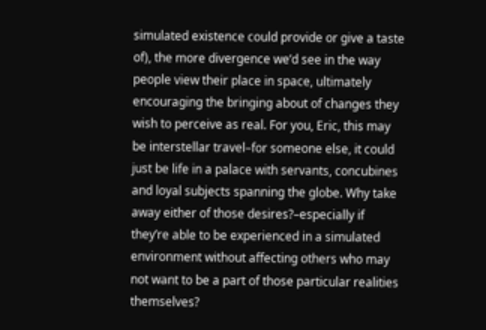simulated existence could provide or give a taste of), the more divergence we’d see in the way people view their place in space, ultimately encouraging the bringing about of changes they wish to perceive as real. For you, Eric, this may be interstellar travel–for someone else, it could just be life in a palace with servants, concubines and loyal subjects spanning the globe. Why take away either of those desires?–especially if they’re able to be experienced in a simulated environment without affecting others who may not want to be a part of those particular realities themselves?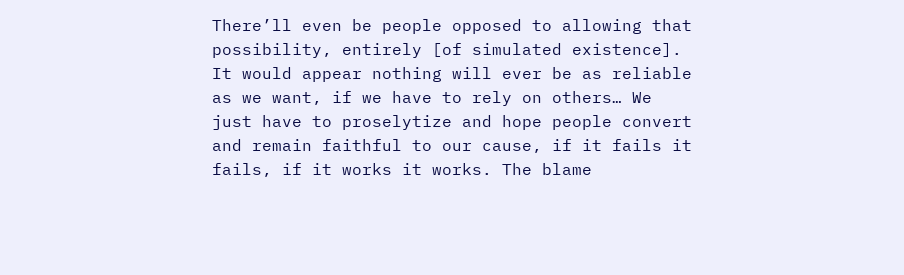There’ll even be people opposed to allowing that possibility, entirely [of simulated existence]. It would appear nothing will ever be as reliable as we want, if we have to rely on others… We just have to proselytize and hope people convert and remain faithful to our cause, if it fails it fails, if it works it works. The blame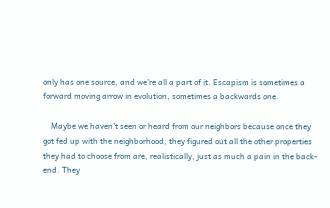only has one source, and we’re all a part of it. Escapism is sometimes a forward moving arrow in evolution, sometimes a backwards one.

    Maybe we haven’t seen or heard from our neighbors because once they got fed up with the neighborhood, they figured out all the other properties they had to choose from are, realistically, just as much a pain in the back-end. They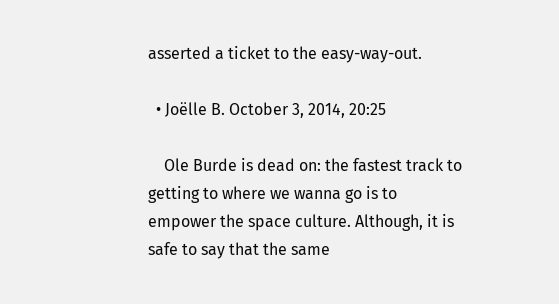asserted a ticket to the easy-way-out.

  • Joëlle B. October 3, 2014, 20:25

    Ole Burde is dead on: the fastest track to getting to where we wanna go is to empower the space culture. Although, it is safe to say that the same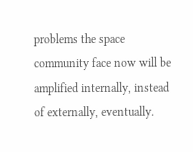problems the space community face now will be amplified internally, instead of externally, eventually.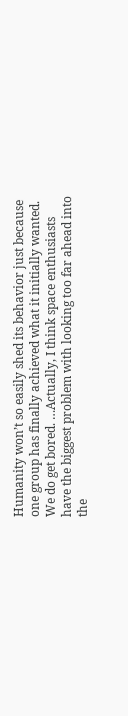Humanity won’t so easily shed its behavior just because one group has finally achieved what it initially wanted. We do get bored. …Actually, I think space enthusiasts have the biggest problem with looking too far ahead into the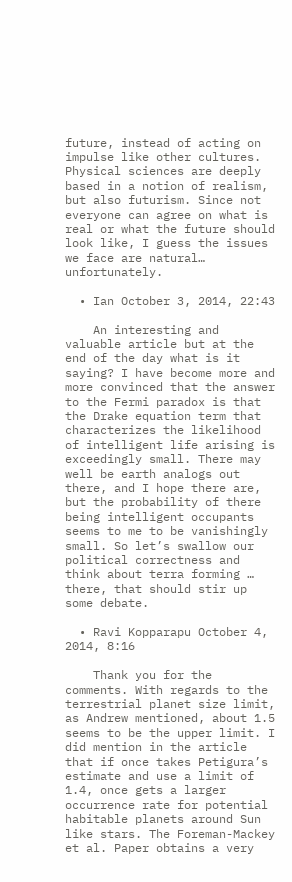future, instead of acting on impulse like other cultures. Physical sciences are deeply based in a notion of realism, but also futurism. Since not everyone can agree on what is real or what the future should look like, I guess the issues we face are natural… unfortunately.

  • Ian October 3, 2014, 22:43

    An interesting and valuable article but at the end of the day what is it saying? I have become more and more convinced that the answer to the Fermi paradox is that the Drake equation term that characterizes the likelihood of intelligent life arising is exceedingly small. There may well be earth analogs out there, and I hope there are, but the probability of there being intelligent occupants seems to me to be vanishingly small. So let’s swallow our political correctness and think about terra forming … there, that should stir up some debate.

  • Ravi Kopparapu October 4, 2014, 8:16

    Thank you for the comments. With regards to the terrestrial planet size limit, as Andrew mentioned, about 1.5 seems to be the upper limit. I did mention in the article that if once takes Petigura’s estimate and use a limit of 1.4, once gets a larger occurrence rate for potential habitable planets around Sun like stars. The Foreman-Mackey et al. Paper obtains a very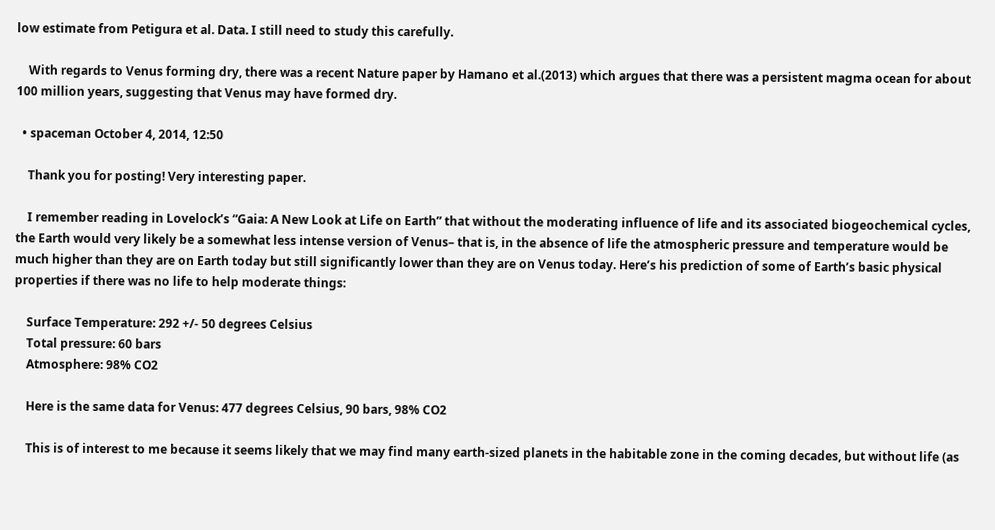low estimate from Petigura et al. Data. I still need to study this carefully.

    With regards to Venus forming dry, there was a recent Nature paper by Hamano et al.(2013) which argues that there was a persistent magma ocean for about 100 million years, suggesting that Venus may have formed dry.

  • spaceman October 4, 2014, 12:50

    Thank you for posting! Very interesting paper.

    I remember reading in Lovelock’s “Gaia: A New Look at Life on Earth” that without the moderating influence of life and its associated biogeochemical cycles, the Earth would very likely be a somewhat less intense version of Venus– that is, in the absence of life the atmospheric pressure and temperature would be much higher than they are on Earth today but still significantly lower than they are on Venus today. Here’s his prediction of some of Earth’s basic physical properties if there was no life to help moderate things:

    Surface Temperature: 292 +/- 50 degrees Celsius
    Total pressure: 60 bars
    Atmosphere: 98% CO2

    Here is the same data for Venus: 477 degrees Celsius, 90 bars, 98% CO2

    This is of interest to me because it seems likely that we may find many earth-sized planets in the habitable zone in the coming decades, but without life (as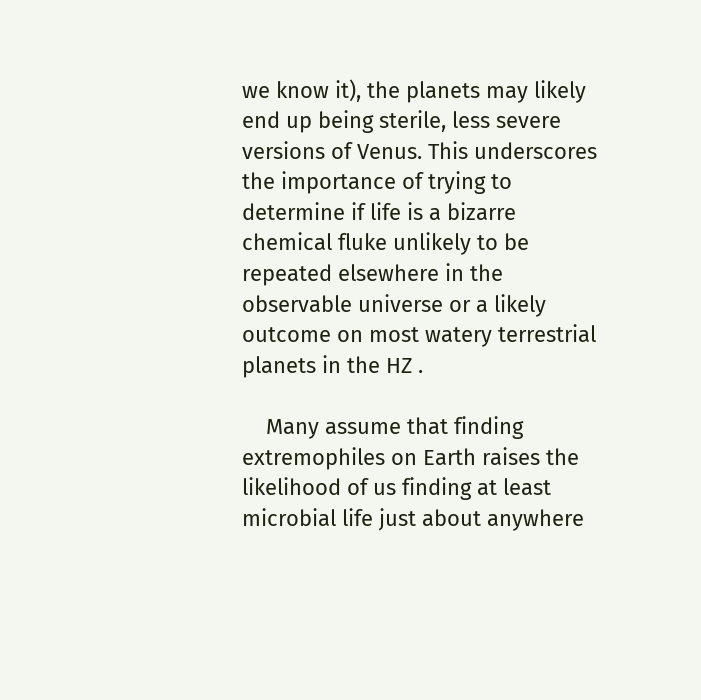we know it), the planets may likely end up being sterile, less severe versions of Venus. This underscores the importance of trying to determine if life is a bizarre chemical fluke unlikely to be repeated elsewhere in the observable universe or a likely outcome on most watery terrestrial planets in the HZ .

    Many assume that finding extremophiles on Earth raises the likelihood of us finding at least microbial life just about anywhere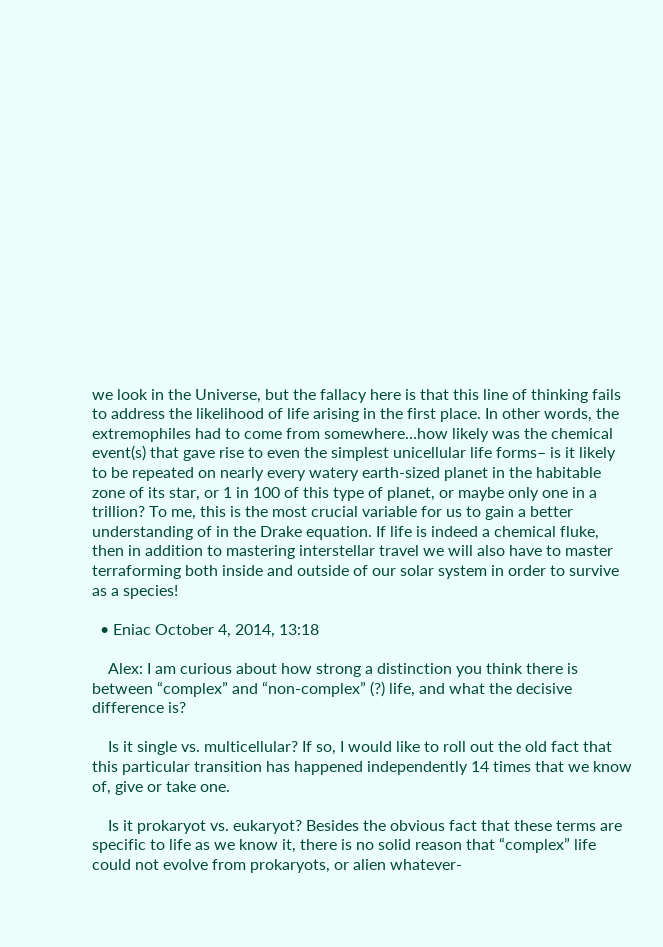we look in the Universe, but the fallacy here is that this line of thinking fails to address the likelihood of life arising in the first place. In other words, the extremophiles had to come from somewhere…how likely was the chemical event(s) that gave rise to even the simplest unicellular life forms– is it likely to be repeated on nearly every watery earth-sized planet in the habitable zone of its star, or 1 in 100 of this type of planet, or maybe only one in a trillion? To me, this is the most crucial variable for us to gain a better understanding of in the Drake equation. If life is indeed a chemical fluke, then in addition to mastering interstellar travel we will also have to master terraforming both inside and outside of our solar system in order to survive as a species!

  • Eniac October 4, 2014, 13:18

    Alex: I am curious about how strong a distinction you think there is between “complex” and “non-complex” (?) life, and what the decisive difference is?

    Is it single vs. multicellular? If so, I would like to roll out the old fact that this particular transition has happened independently 14 times that we know of, give or take one.

    Is it prokaryot vs. eukaryot? Besides the obvious fact that these terms are specific to life as we know it, there is no solid reason that “complex” life could not evolve from prokaryots, or alien whatever-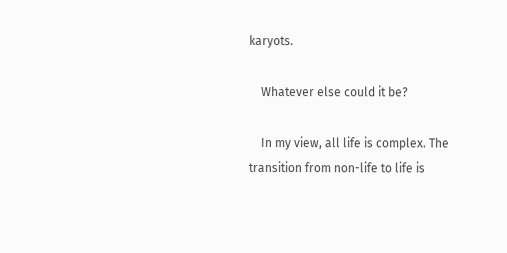karyots.

    Whatever else could it be?

    In my view, all life is complex. The transition from non-life to life is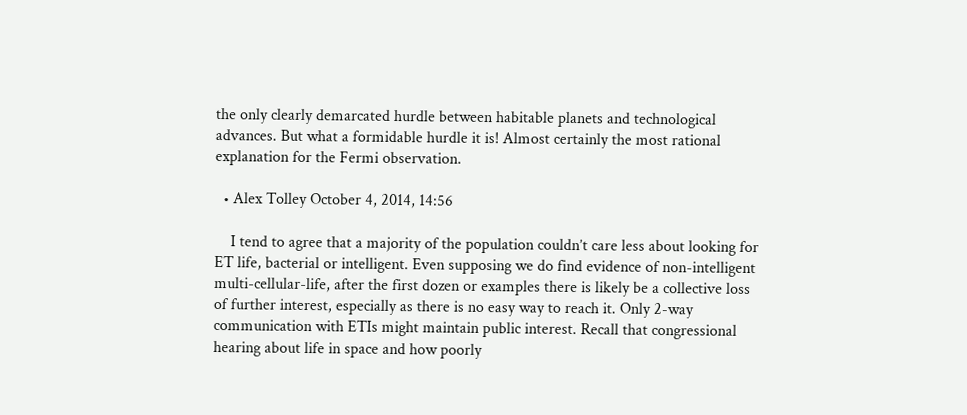the only clearly demarcated hurdle between habitable planets and technological advances. But what a formidable hurdle it is! Almost certainly the most rational explanation for the Fermi observation.

  • Alex Tolley October 4, 2014, 14:56

    I tend to agree that a majority of the population couldn’t care less about looking for ET life, bacterial or intelligent. Even supposing we do find evidence of non-intelligent multi-cellular-life, after the first dozen or examples there is likely be a collective loss of further interest, especially as there is no easy way to reach it. Only 2-way communication with ETIs might maintain public interest. Recall that congressional hearing about life in space and how poorly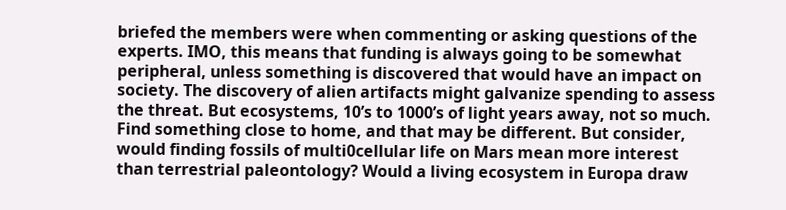briefed the members were when commenting or asking questions of the experts. IMO, this means that funding is always going to be somewhat peripheral, unless something is discovered that would have an impact on society. The discovery of alien artifacts might galvanize spending to assess the threat. But ecosystems, 10’s to 1000’s of light years away, not so much. Find something close to home, and that may be different. But consider, would finding fossils of multi0cellular life on Mars mean more interest than terrestrial paleontology? Would a living ecosystem in Europa draw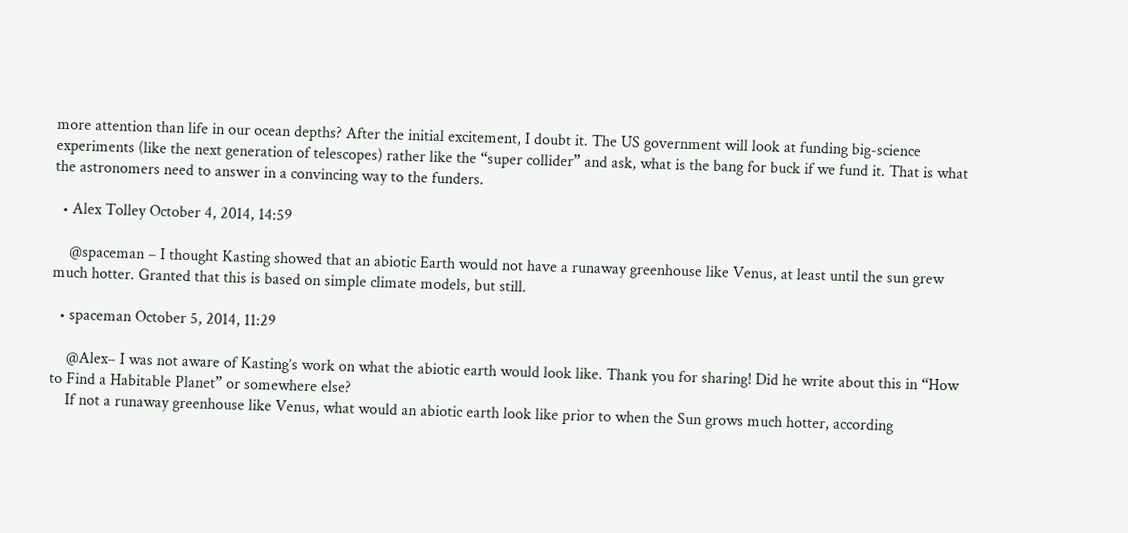more attention than life in our ocean depths? After the initial excitement, I doubt it. The US government will look at funding big-science experiments (like the next generation of telescopes) rather like the “super collider” and ask, what is the bang for buck if we fund it. That is what the astronomers need to answer in a convincing way to the funders.

  • Alex Tolley October 4, 2014, 14:59

    @spaceman – I thought Kasting showed that an abiotic Earth would not have a runaway greenhouse like Venus, at least until the sun grew much hotter. Granted that this is based on simple climate models, but still.

  • spaceman October 5, 2014, 11:29

    @Alex– I was not aware of Kasting’s work on what the abiotic earth would look like. Thank you for sharing! Did he write about this in “How to Find a Habitable Planet” or somewhere else?
    If not a runaway greenhouse like Venus, what would an abiotic earth look like prior to when the Sun grows much hotter, according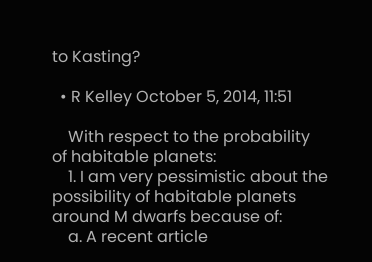to Kasting?

  • R Kelley October 5, 2014, 11:51

    With respect to the probability of habitable planets:
    1. I am very pessimistic about the possibility of habitable planets around M dwarfs because of:
    a. A recent article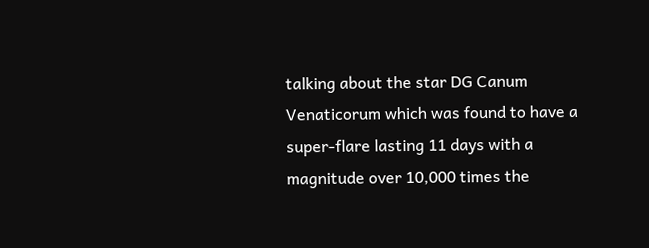talking about the star DG Canum Venaticorum which was found to have a super-flare lasting 11 days with a magnitude over 10,000 times the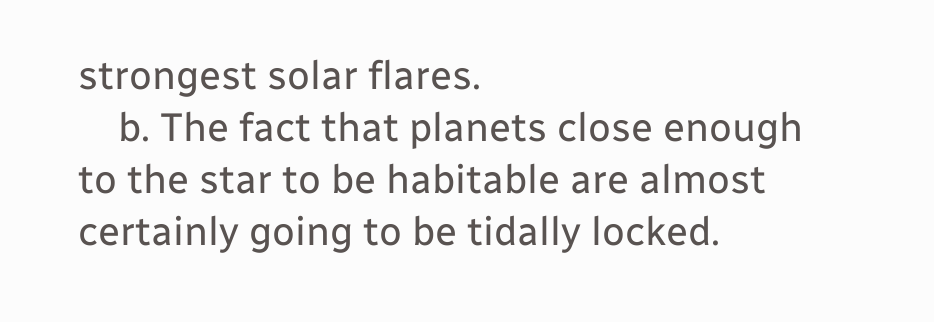strongest solar flares.
    b. The fact that planets close enough to the star to be habitable are almost certainly going to be tidally locked.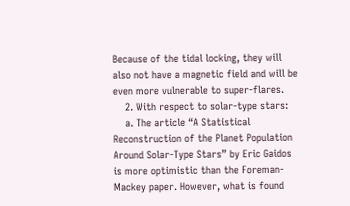Because of the tidal locking, they will also not have a magnetic field and will be even more vulnerable to super-flares.
    2. With respect to solar-type stars:
    a. The article “A Statistical Reconstruction of the Planet Population Around Solar-Type Stars” by Eric Gaidos is more optimistic than the Foreman-Mackey paper. However, what is found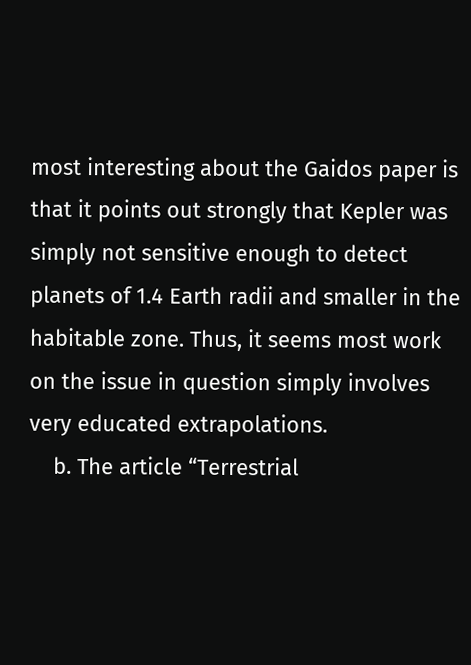most interesting about the Gaidos paper is that it points out strongly that Kepler was simply not sensitive enough to detect planets of 1.4 Earth radii and smaller in the habitable zone. Thus, it seems most work on the issue in question simply involves very educated extrapolations.
    b. The article “Terrestrial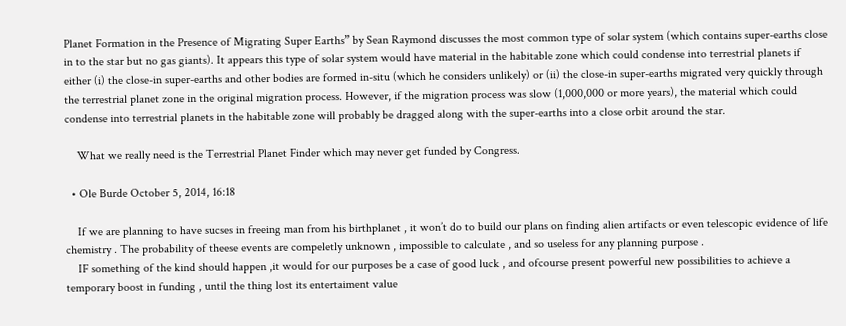Planet Formation in the Presence of Migrating Super Earths” by Sean Raymond discusses the most common type of solar system (which contains super-earths close in to the star but no gas giants). It appears this type of solar system would have material in the habitable zone which could condense into terrestrial planets if either (i) the close-in super-earths and other bodies are formed in-situ (which he considers unlikely) or (ii) the close-in super-earths migrated very quickly through the terrestrial planet zone in the original migration process. However, if the migration process was slow (1,000,000 or more years), the material which could condense into terrestrial planets in the habitable zone will probably be dragged along with the super-earths into a close orbit around the star.

    What we really need is the Terrestrial Planet Finder which may never get funded by Congress.

  • Ole Burde October 5, 2014, 16:18

    If we are planning to have sucses in freeing man from his birthplanet , it won’t do to build our plans on finding alien artifacts or even telescopic evidence of life chemistry . The probability of theese events are compeletly unknown , impossible to calculate , and so useless for any planning purpose .
    IF something of the kind should happen ,it would for our purposes be a case of good luck , and ofcourse present powerful new possibilities to achieve a temporary boost in funding , until the thing lost its entertaiment value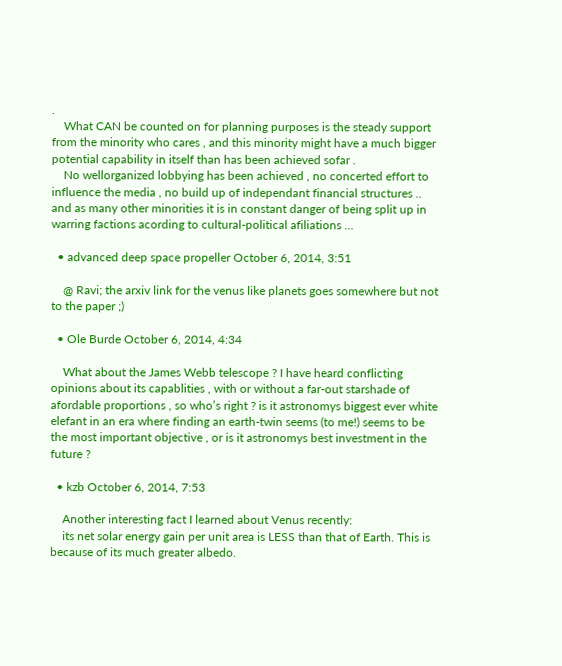.
    What CAN be counted on for planning purposes is the steady support from the minority who cares , and this minority might have a much bigger potential capability in itself than has been achieved sofar .
    No wellorganized lobbying has been achieved , no concerted effort to influence the media , no build up of independant financial structures .. and as many other minorities it is in constant danger of being split up in warring factions acording to cultural-political afiliations …

  • advanced deep space propeller October 6, 2014, 3:51

    @ Ravi; the arxiv link for the venus like planets goes somewhere but not to the paper ;)

  • Ole Burde October 6, 2014, 4:34

    What about the James Webb telescope ? I have heard conflicting opinions about its capablities , with or without a far-out starshade of afordable proportions , so who’s right ? is it astronomys biggest ever white elefant in an era where finding an earth-twin seems (to me!) seems to be the most important objective , or is it astronomys best investment in the future ?

  • kzb October 6, 2014, 7:53

    Another interesting fact I learned about Venus recently:
    its net solar energy gain per unit area is LESS than that of Earth. This is because of its much greater albedo.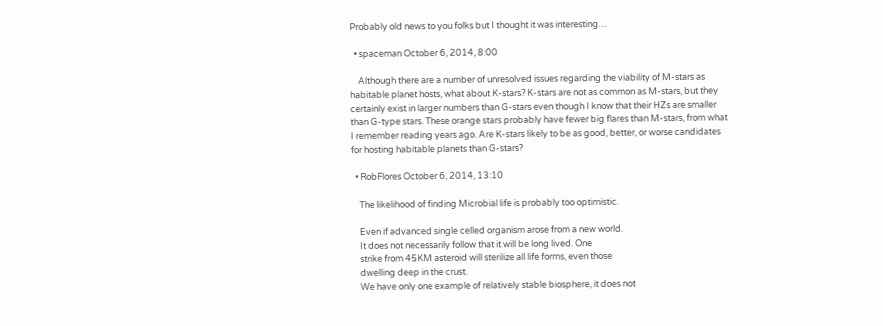Probably old news to you folks but I thought it was interesting…

  • spaceman October 6, 2014, 8:00

    Although there are a number of unresolved issues regarding the viability of M-stars as habitable planet hosts, what about K-stars? K-stars are not as common as M-stars, but they certainly exist in larger numbers than G-stars even though I know that their HZs are smaller than G-type stars. These orange stars probably have fewer big flares than M-stars, from what I remember reading years ago. Are K-stars likely to be as good, better, or worse candidates for hosting habitable planets than G-stars?

  • RobFlores October 6, 2014, 13:10

    The likelihood of finding Microbial life is probably too optimistic.

    Even if advanced single celled organism arose from a new world.
    It does not necessarily follow that it will be long lived. One
    strike from 45KM asteroid will sterilize all life forms, even those
    dwelling deep in the crust.
    We have only one example of relatively stable biosphere, it does not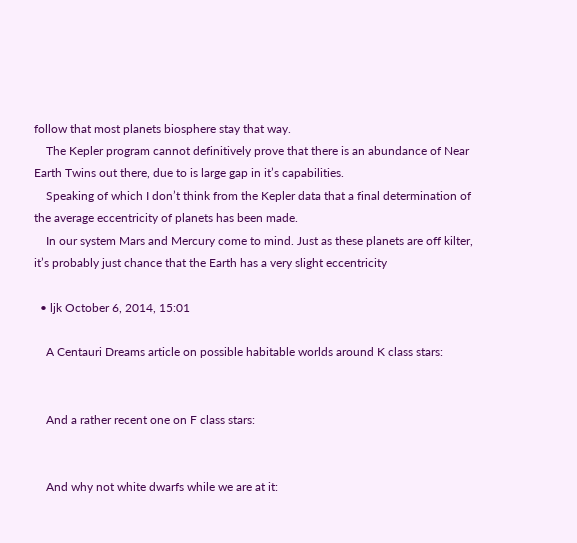follow that most planets biosphere stay that way.
    The Kepler program cannot definitively prove that there is an abundance of Near Earth Twins out there, due to is large gap in it’s capabilities.
    Speaking of which I don’t think from the Kepler data that a final determination of the average eccentricity of planets has been made.
    In our system Mars and Mercury come to mind. Just as these planets are off kilter, it’s probably just chance that the Earth has a very slight eccentricity

  • ljk October 6, 2014, 15:01

    A Centauri Dreams article on possible habitable worlds around K class stars:


    And a rather recent one on F class stars:


    And why not white dwarfs while we are at it: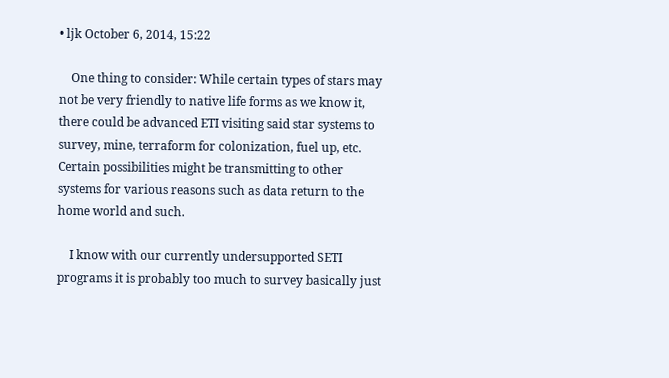• ljk October 6, 2014, 15:22

    One thing to consider: While certain types of stars may not be very friendly to native life forms as we know it, there could be advanced ETI visiting said star systems to survey, mine, terraform for colonization, fuel up, etc. Certain possibilities might be transmitting to other systems for various reasons such as data return to the home world and such.

    I know with our currently undersupported SETI programs it is probably too much to survey basically just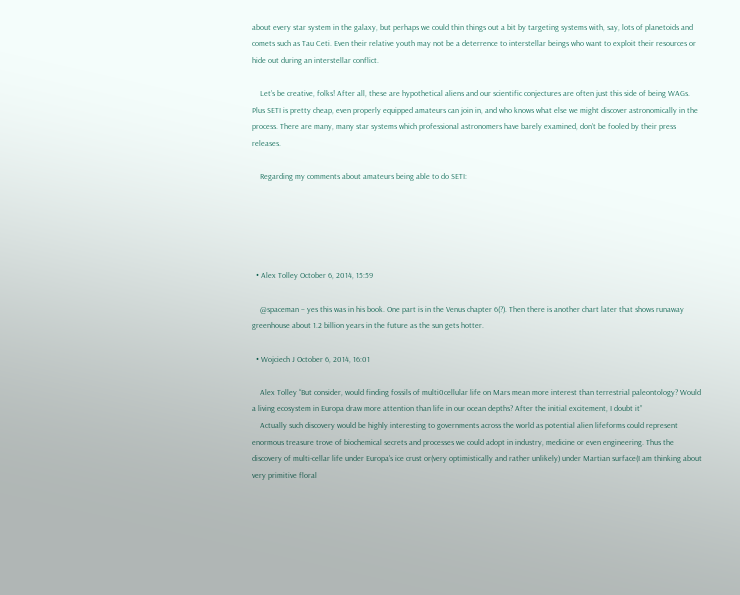about every star system in the galaxy, but perhaps we could thin things out a bit by targeting systems with, say, lots of planetoids and comets such as Tau Ceti. Even their relative youth may not be a deterrence to interstellar beings who want to exploit their resources or hide out during an interstellar conflict.

    Let’s be creative, folks! After all, these are hypothetical aliens and our scientific conjectures are often just this side of being WAGs. Plus SETI is pretty cheap, even properly equipped amateurs can join in, and who knows what else we might discover astronomically in the process. There are many, many star systems which professional astronomers have barely examined, don’t be fooled by their press releases.

    Regarding my comments about amateurs being able to do SETI:





  • Alex Tolley October 6, 2014, 15:59

    @spaceman – yes this was in his book. One part is in the Venus chapter 6(?). Then there is another chart later that shows runaway greenhouse about 1.2 billion years in the future as the sun gets hotter.

  • Wojciech J October 6, 2014, 16:01

    Alex Tolley “But consider, would finding fossils of multi0cellular life on Mars mean more interest than terrestrial paleontology? Would a living ecosystem in Europa draw more attention than life in our ocean depths? After the initial excitement, I doubt it”
    Actually such discovery would be highly interesting to governments across the world as potential alien lifeforms could represent enormous treasure trove of biochemical secrets and processes we could adopt in industry, medicine or even engineering. Thus the discovery of multi-cellar life under Europa’s ice crust or(very optimistically and rather unlikely) under Martian surface(I am thinking about very primitive floral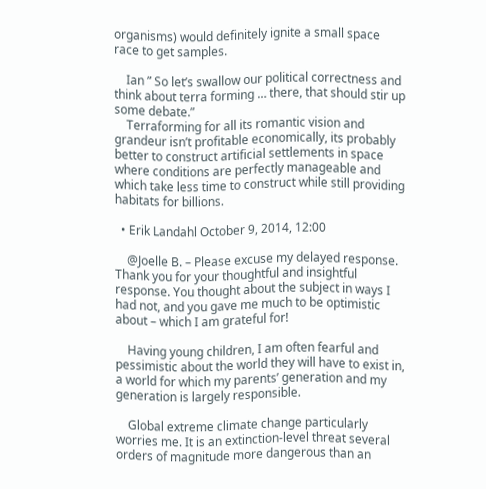organisms) would definitely ignite a small space race to get samples.

    Ian ” So let’s swallow our political correctness and think about terra forming … there, that should stir up some debate.”
    Terraforming for all its romantic vision and grandeur isn’t profitable economically, its probably better to construct artificial settlements in space where conditions are perfectly manageable and which take less time to construct while still providing habitats for billions.

  • Erik Landahl October 9, 2014, 12:00

    @Joelle B. – Please excuse my delayed response. Thank you for your thoughtful and insightful response. You thought about the subject in ways I had not, and you gave me much to be optimistic about – which I am grateful for!

    Having young children, I am often fearful and pessimistic about the world they will have to exist in, a world for which my parents’ generation and my generation is largely responsible.

    Global extreme climate change particularly worries me. It is an extinction-level threat several orders of magnitude more dangerous than an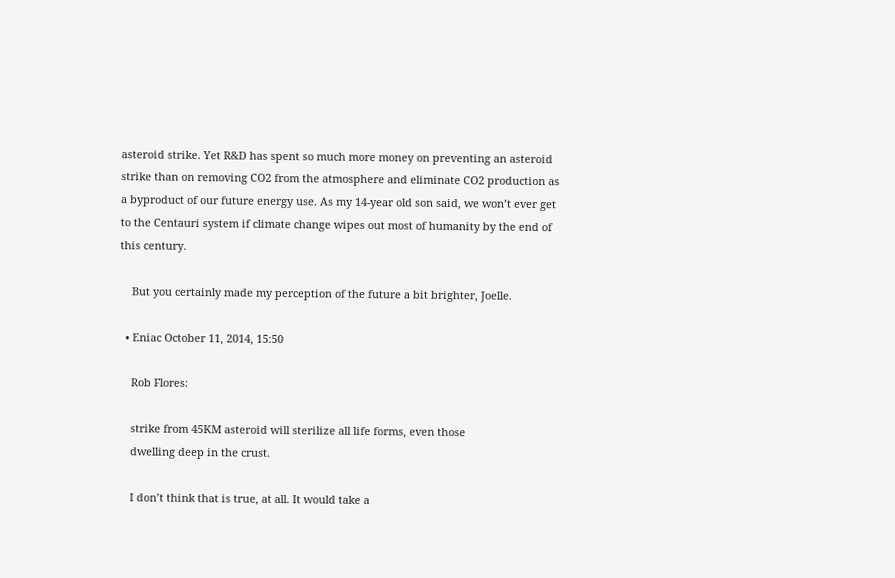asteroid strike. Yet R&D has spent so much more money on preventing an asteroid strike than on removing CO2 from the atmosphere and eliminate CO2 production as a byproduct of our future energy use. As my 14-year old son said, we won’t ever get to the Centauri system if climate change wipes out most of humanity by the end of this century.

    But you certainly made my perception of the future a bit brighter, Joelle.

  • Eniac October 11, 2014, 15:50

    Rob Flores:

    strike from 45KM asteroid will sterilize all life forms, even those
    dwelling deep in the crust.

    I don’t think that is true, at all. It would take a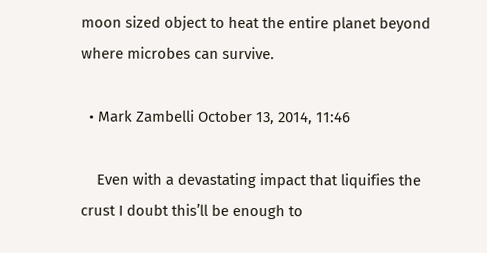moon sized object to heat the entire planet beyond where microbes can survive.

  • Mark Zambelli October 13, 2014, 11:46

    Even with a devastating impact that liquifies the crust I doubt this’ll be enough to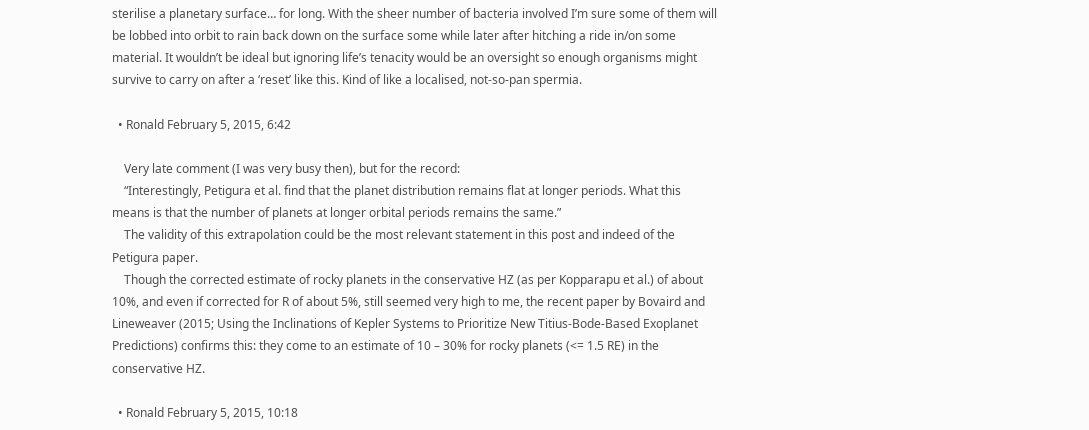sterilise a planetary surface… for long. With the sheer number of bacteria involved I’m sure some of them will be lobbed into orbit to rain back down on the surface some while later after hitching a ride in/on some material. It wouldn’t be ideal but ignoring life’s tenacity would be an oversight so enough organisms might survive to carry on after a ‘reset’ like this. Kind of like a localised, not-so-pan spermia.

  • Ronald February 5, 2015, 6:42

    Very late comment (I was very busy then), but for the record:
    “Interestingly, Petigura et al. find that the planet distribution remains flat at longer periods. What this means is that the number of planets at longer orbital periods remains the same.”
    The validity of this extrapolation could be the most relevant statement in this post and indeed of the Petigura paper.
    Though the corrected estimate of rocky planets in the conservative HZ (as per Kopparapu et al.) of about 10%, and even if corrected for R of about 5%, still seemed very high to me, the recent paper by Bovaird and Lineweaver (2015; Using the Inclinations of Kepler Systems to Prioritize New Titius-Bode-Based Exoplanet Predictions) confirms this: they come to an estimate of 10 – 30% for rocky planets (<= 1.5 RE) in the conservative HZ.

  • Ronald February 5, 2015, 10:18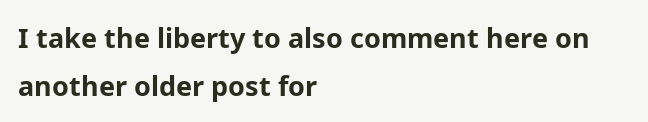I take the liberty to also comment here on another older post for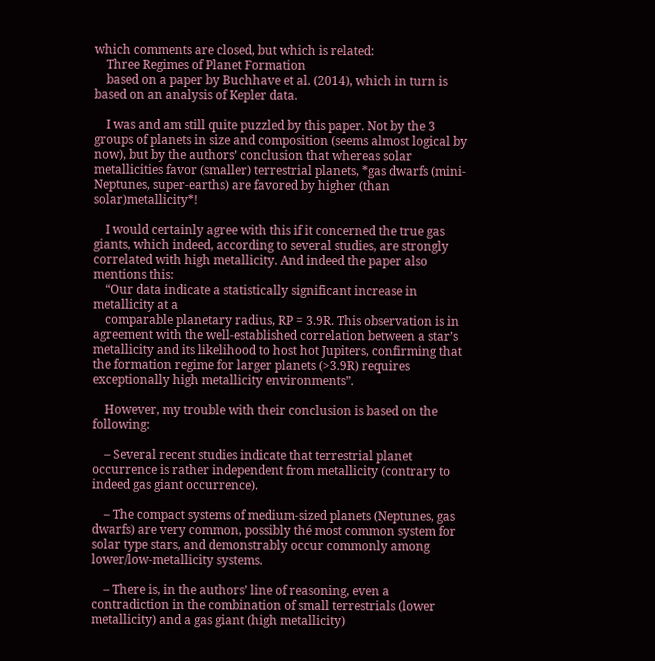which comments are closed, but which is related:
    Three Regimes of Planet Formation
    based on a paper by Buchhave et al. (2014), which in turn is based on an analysis of Kepler data.

    I was and am still quite puzzled by this paper. Not by the 3 groups of planets in size and composition (seems almost logical by now), but by the authors’ conclusion that whereas solar metallicities favor (smaller) terrestrial planets, *gas dwarfs (mini-Neptunes, super-earths) are favored by higher (than solar)metallicity*!

    I would certainly agree with this if it concerned the true gas giants, which indeed, according to several studies, are strongly correlated with high metallicity. And indeed the paper also mentions this:
    “Our data indicate a statistically significant increase in metallicity at a
    comparable planetary radius, RP = 3.9R. This observation is in agreement with the well-established correlation between a star’s metallicity and its likelihood to host hot Jupiters, confirming that the formation regime for larger planets (>3.9R) requires exceptionally high metallicity environments”.

    However, my trouble with their conclusion is based on the following:

    – Several recent studies indicate that terrestrial planet occurrence is rather independent from metallicity (contrary to indeed gas giant occurrence).

    – The compact systems of medium-sized planets (Neptunes, gas dwarfs) are very common, possibly thé most common system for solar type stars, and demonstrably occur commonly among lower/low-metallicity systems.

    – There is, in the authors’ line of reasoning, even a contradiction in the combination of small terrestrials (lower metallicity) and a gas giant (high metallicity)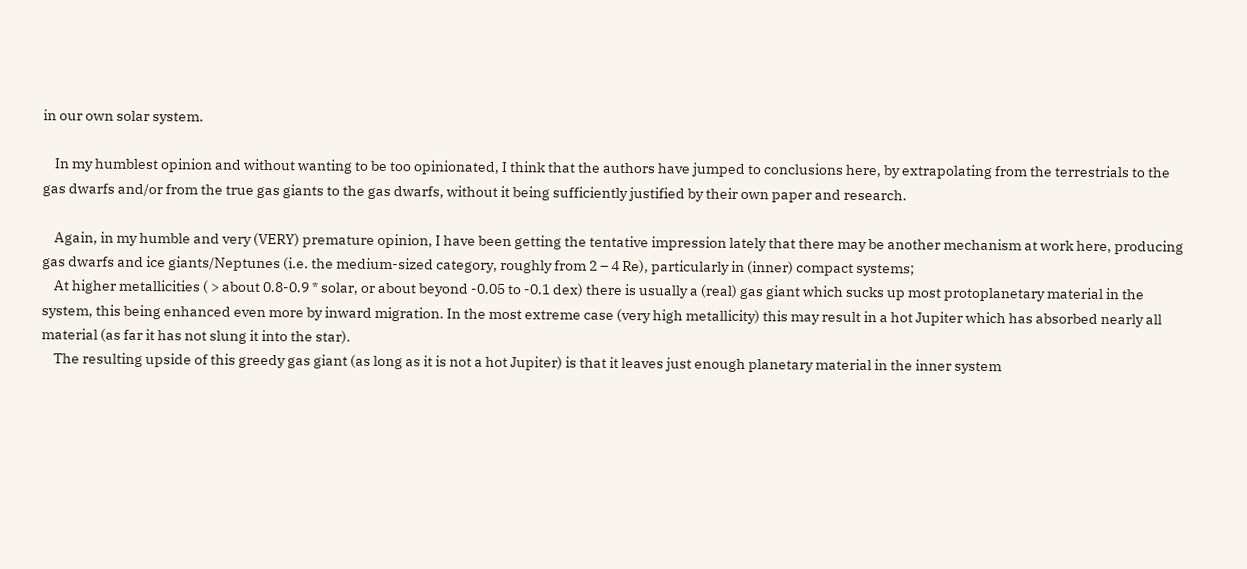in our own solar system.

    In my humblest opinion and without wanting to be too opinionated, I think that the authors have jumped to conclusions here, by extrapolating from the terrestrials to the gas dwarfs and/or from the true gas giants to the gas dwarfs, without it being sufficiently justified by their own paper and research.

    Again, in my humble and very (VERY) premature opinion, I have been getting the tentative impression lately that there may be another mechanism at work here, producing gas dwarfs and ice giants/Neptunes (i.e. the medium-sized category, roughly from 2 – 4 Re), particularly in (inner) compact systems;
    At higher metallicities ( > about 0.8-0.9 * solar, or about beyond -0.05 to -0.1 dex) there is usually a (real) gas giant which sucks up most protoplanetary material in the system, this being enhanced even more by inward migration. In the most extreme case (very high metallicity) this may result in a hot Jupiter which has absorbed nearly all material (as far it has not slung it into the star).
    The resulting upside of this greedy gas giant (as long as it is not a hot Jupiter) is that it leaves just enough planetary material in the inner system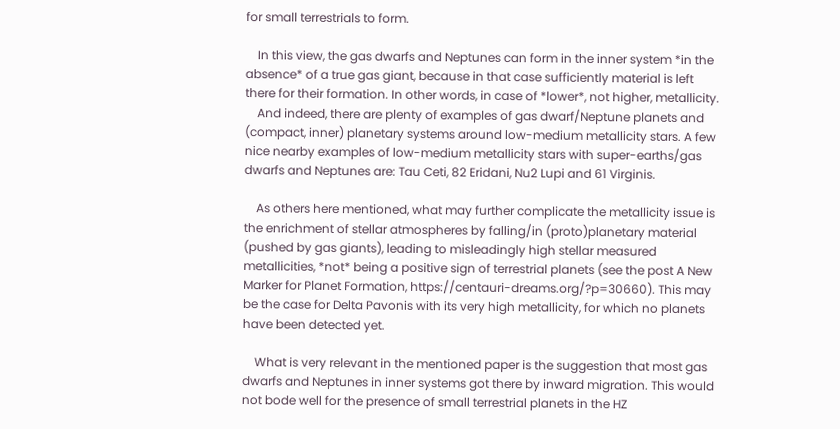for small terrestrials to form.

    In this view, the gas dwarfs and Neptunes can form in the inner system *in the absence* of a true gas giant, because in that case sufficiently material is left there for their formation. In other words, in case of *lower*, not higher, metallicity.
    And indeed, there are plenty of examples of gas dwarf/Neptune planets and (compact, inner) planetary systems around low-medium metallicity stars. A few nice nearby examples of low-medium metallicity stars with super-earths/gas dwarfs and Neptunes are: Tau Ceti, 82 Eridani, Nu2 Lupi and 61 Virginis.

    As others here mentioned, what may further complicate the metallicity issue is the enrichment of stellar atmospheres by falling/in (proto)planetary material (pushed by gas giants), leading to misleadingly high stellar measured metallicities, *not* being a positive sign of terrestrial planets (see the post A New Marker for Planet Formation, https://centauri-dreams.org/?p=30660). This may be the case for Delta Pavonis with its very high metallicity, for which no planets have been detected yet.

    What is very relevant in the mentioned paper is the suggestion that most gas dwarfs and Neptunes in inner systems got there by inward migration. This would not bode well for the presence of small terrestrial planets in the HZ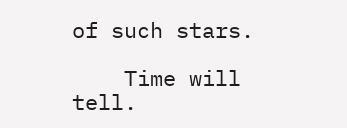of such stars.

    Time will tell.